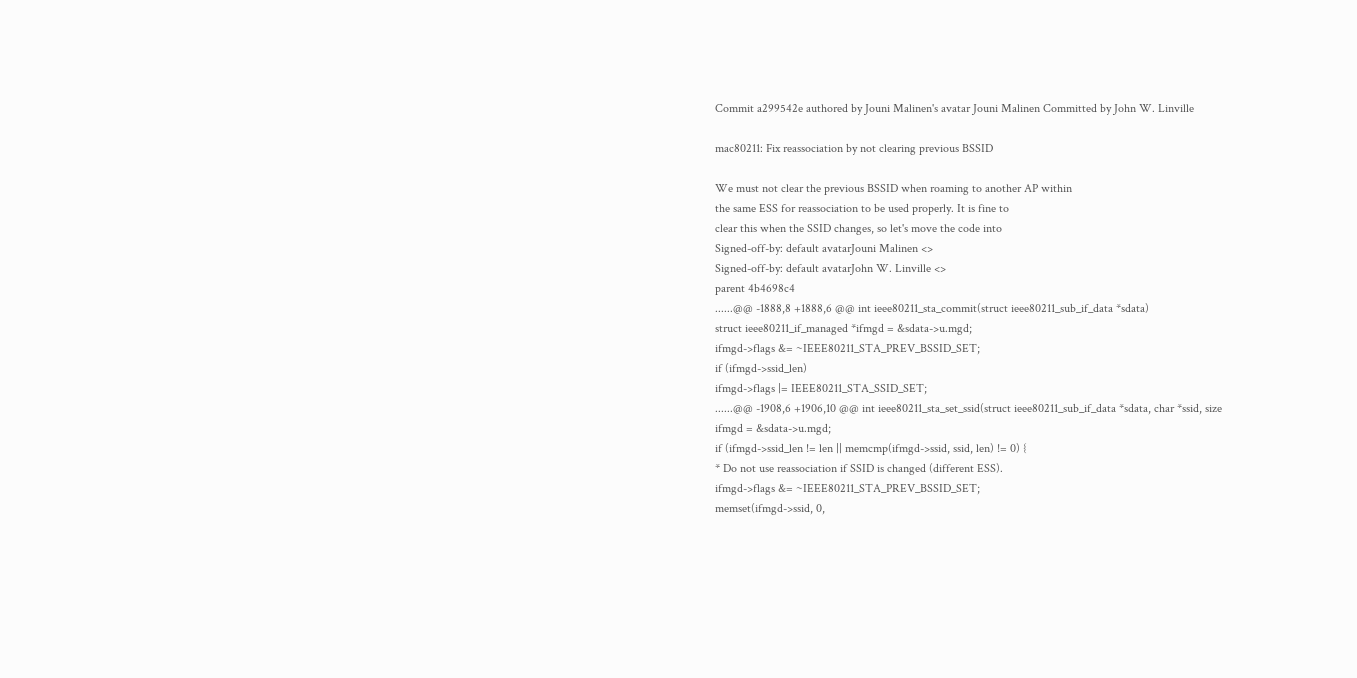Commit a299542e authored by Jouni Malinen's avatar Jouni Malinen Committed by John W. Linville

mac80211: Fix reassociation by not clearing previous BSSID

We must not clear the previous BSSID when roaming to another AP within
the same ESS for reassociation to be used properly. It is fine to
clear this when the SSID changes, so let's move the code into
Signed-off-by: default avatarJouni Malinen <>
Signed-off-by: default avatarJohn W. Linville <>
parent 4b4698c4
......@@ -1888,8 +1888,6 @@ int ieee80211_sta_commit(struct ieee80211_sub_if_data *sdata)
struct ieee80211_if_managed *ifmgd = &sdata->u.mgd;
ifmgd->flags &= ~IEEE80211_STA_PREV_BSSID_SET;
if (ifmgd->ssid_len)
ifmgd->flags |= IEEE80211_STA_SSID_SET;
......@@ -1908,6 +1906,10 @@ int ieee80211_sta_set_ssid(struct ieee80211_sub_if_data *sdata, char *ssid, size
ifmgd = &sdata->u.mgd;
if (ifmgd->ssid_len != len || memcmp(ifmgd->ssid, ssid, len) != 0) {
* Do not use reassociation if SSID is changed (different ESS).
ifmgd->flags &= ~IEEE80211_STA_PREV_BSSID_SET;
memset(ifmgd->ssid, 0,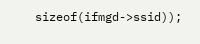sizeof(ifmgd->ssid));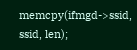memcpy(ifmgd->ssid, ssid, len);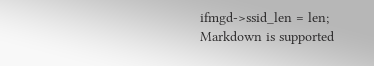ifmgd->ssid_len = len;
Markdown is supported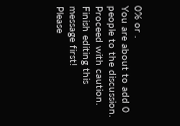0% or .
You are about to add 0 people to the discussion. Proceed with caution.
Finish editing this message first!
Please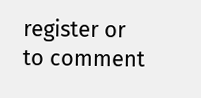register or to comment